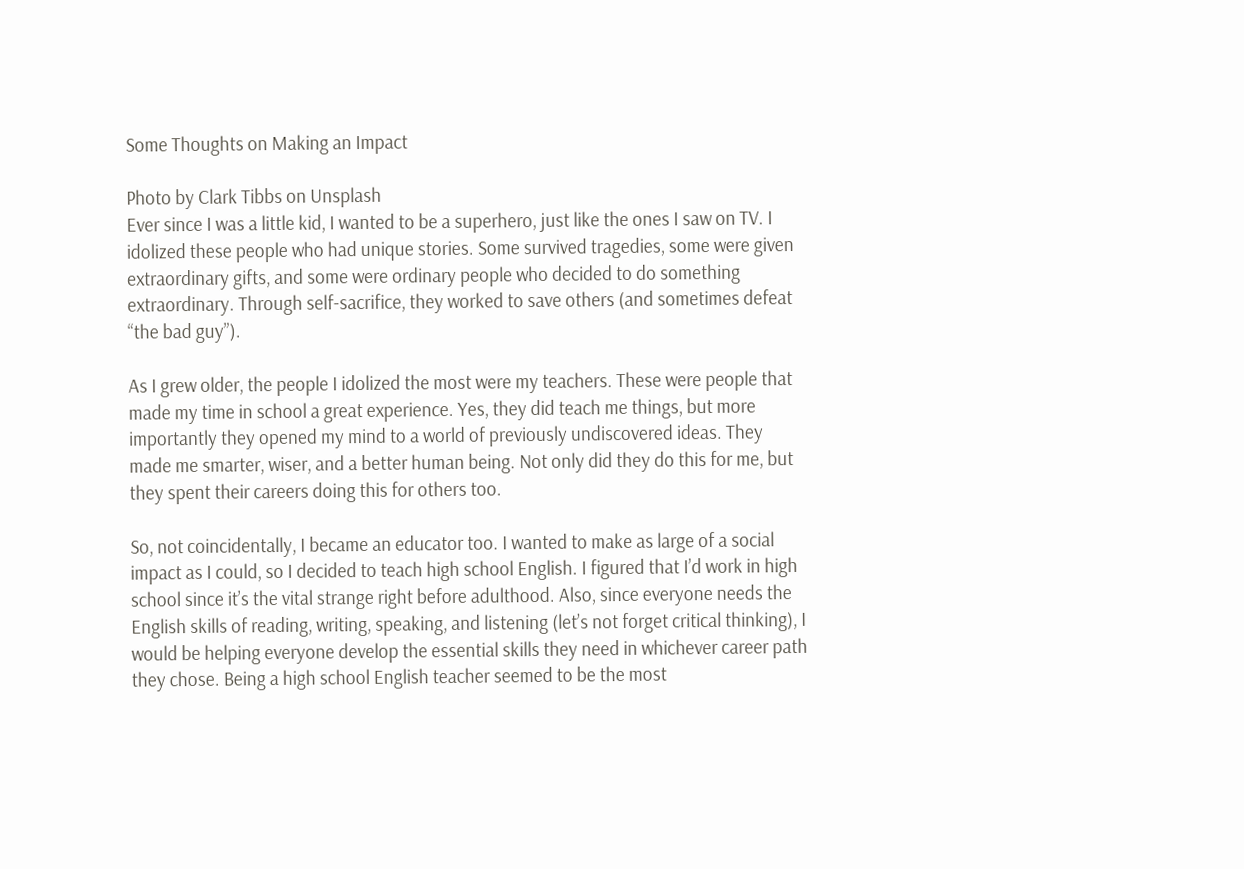Some Thoughts on Making an Impact

Photo by Clark Tibbs on Unsplash
Ever since I was a little kid, I wanted to be a superhero, just like the ones I saw on TV. I idolized these people who had unique stories. Some survived tragedies, some were given extraordinary gifts, and some were ordinary people who decided to do something extraordinary. Through self-sacrifice, they worked to save others (and sometimes defeat “the bad guy”).

As I grew older, the people I idolized the most were my teachers. These were people that made my time in school a great experience. Yes, they did teach me things, but more importantly they opened my mind to a world of previously undiscovered ideas. They made me smarter, wiser, and a better human being. Not only did they do this for me, but they spent their careers doing this for others too.

So, not coincidentally, I became an educator too. I wanted to make as large of a social impact as I could, so I decided to teach high school English. I figured that I’d work in high school since it’s the vital strange right before adulthood. Also, since everyone needs the English skills of reading, writing, speaking, and listening (let’s not forget critical thinking), I would be helping everyone develop the essential skills they need in whichever career path they chose. Being a high school English teacher seemed to be the most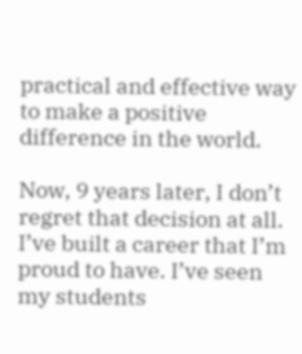practical and effective way to make a positive difference in the world.

Now, 9 years later, I don’t regret that decision at all. I’ve built a career that I’m proud to have. I’ve seen my students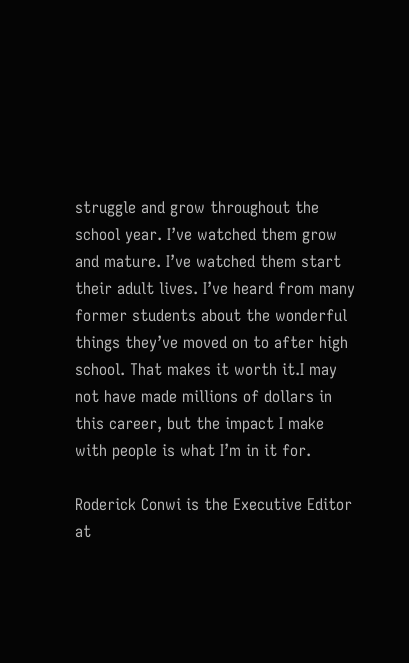struggle and grow throughout the school year. I’ve watched them grow and mature. I’ve watched them start their adult lives. I’ve heard from many former students about the wonderful things they’ve moved on to after high school. That makes it worth it.I may not have made millions of dollars in this career, but the impact I make with people is what I’m in it for.

Roderick Conwi is the Executive Editor at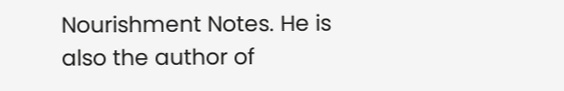Nourishment Notes. He is also the author of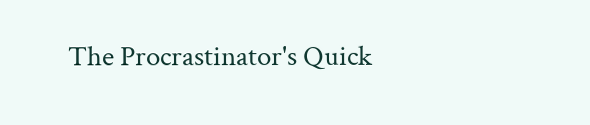The Procrastinator's Quick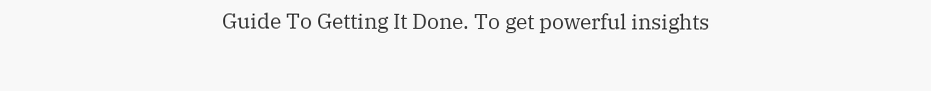Guide To Getting It Done. To get powerful insights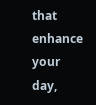that enhance your day,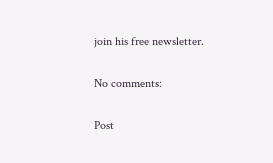join his free newsletter.

No comments:

Post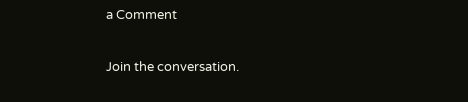a Comment

Join the conversation.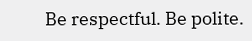Be respectful. Be polite.